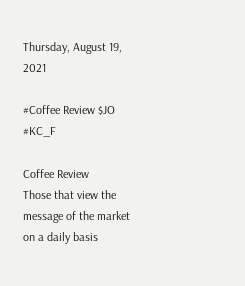Thursday, August 19, 2021

#Coffee Review $JO #KC_F

Coffee Review
Those that view the message of the market on a daily basis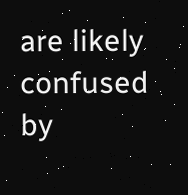are likely confused by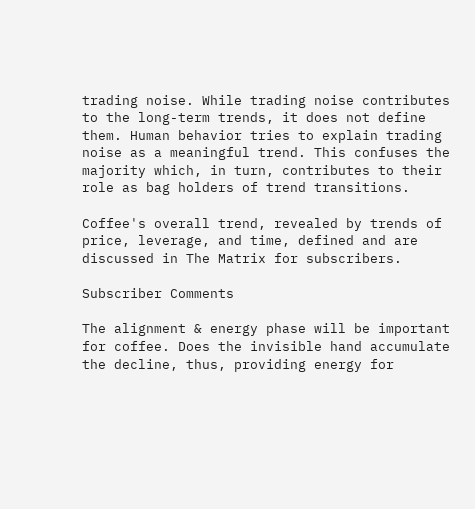trading noise. While trading noise contributes to the long-term trends, it does not define them. Human behavior tries to explain trading noise as a meaningful trend. This confuses the majority which, in turn, contributes to their role as bag holders of trend transitions.

Coffee's overall trend, revealed by trends of price, leverage, and time, defined and are discussed in The Matrix for subscribers.

Subscriber Comments

The alignment & energy phase will be important for coffee. Does the invisible hand accumulate the decline, thus, providing energy for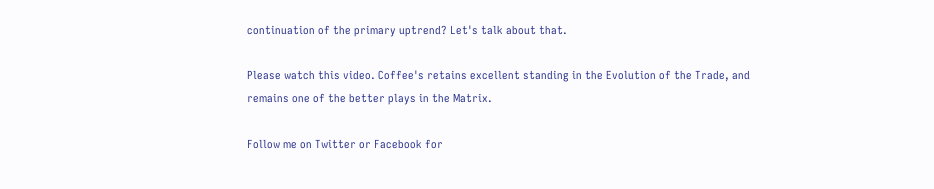continuation of the primary uptrend? Let's talk about that.

Please watch this video. Coffee's retains excellent standing in the Evolution of the Trade, and remains one of the better plays in the Matrix.

Follow me on Twitter or Facebook for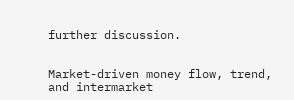further discussion.


Market-driven money flow, trend, and intermarket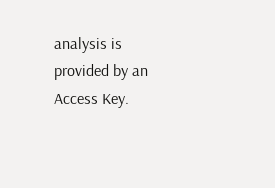analysis is provided by an Access Key.